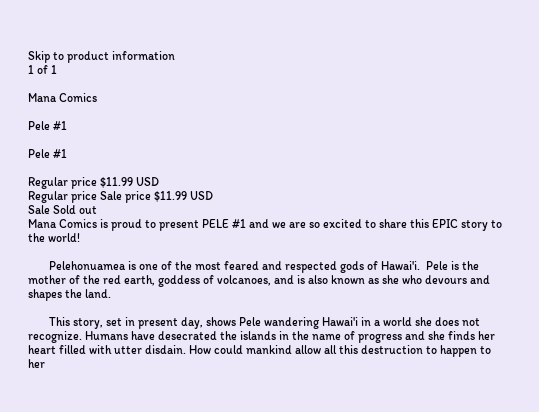Skip to product information
1 of 1

Mana Comics

Pele #1

Pele #1

Regular price $11.99 USD
Regular price Sale price $11.99 USD
Sale Sold out
Mana Comics is proud to present PELE #1 and we are so excited to share this EPIC story to the world!

       Pelehonuamea is one of the most feared and respected gods of Hawai'i.  Pele is the mother of the red earth, goddess of volcanoes, and is also known as she who devours and shapes the land.

       This story, set in present day, shows Pele wandering Hawai'i in a world she does not recognize. Humans have desecrated the islands in the name of progress and she finds her heart filled with utter disdain. How could mankind allow all this destruction to happen to her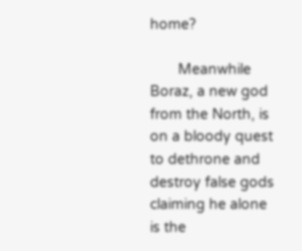home?

       Meanwhile Boraz, a new god from the North, is on a bloody quest to dethrone and destroy false gods claiming he alone is the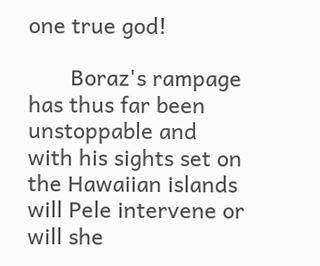one true god!

       Boraz's rampage has thus far been unstoppable and with his sights set on the Hawaiian islands will Pele intervene or will she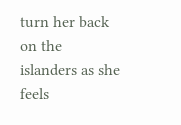turn her back on the islanders as she feels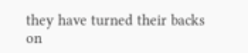they have turned their backs on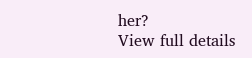her?
View full details